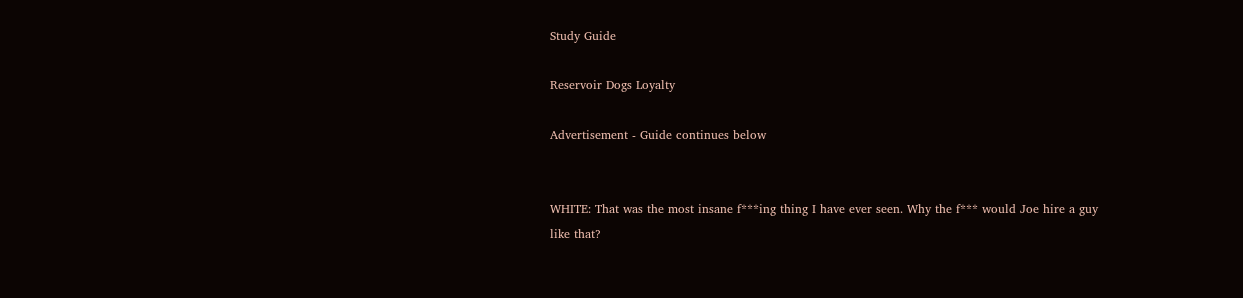Study Guide

Reservoir Dogs Loyalty

Advertisement - Guide continues below


WHITE: That was the most insane f***ing thing I have ever seen. Why the f*** would Joe hire a guy like that?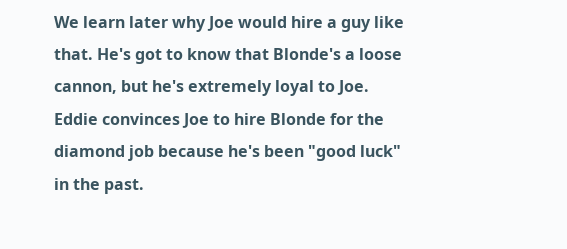We learn later why Joe would hire a guy like that. He's got to know that Blonde's a loose cannon, but he's extremely loyal to Joe. Eddie convinces Joe to hire Blonde for the diamond job because he's been "good luck" in the past.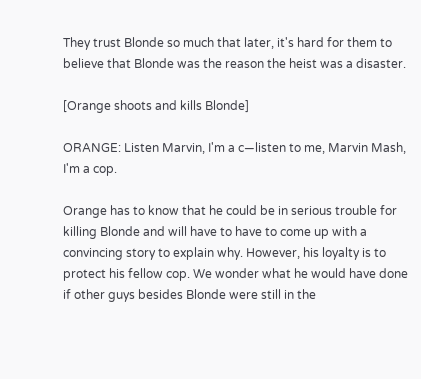They trust Blonde so much that later, it's hard for them to believe that Blonde was the reason the heist was a disaster.

[Orange shoots and kills Blonde]

ORANGE: Listen Marvin, I'm a c—listen to me, Marvin Mash, I'm a cop.

Orange has to know that he could be in serious trouble for killing Blonde and will have to have to come up with a convincing story to explain why. However, his loyalty is to protect his fellow cop. We wonder what he would have done if other guys besides Blonde were still in the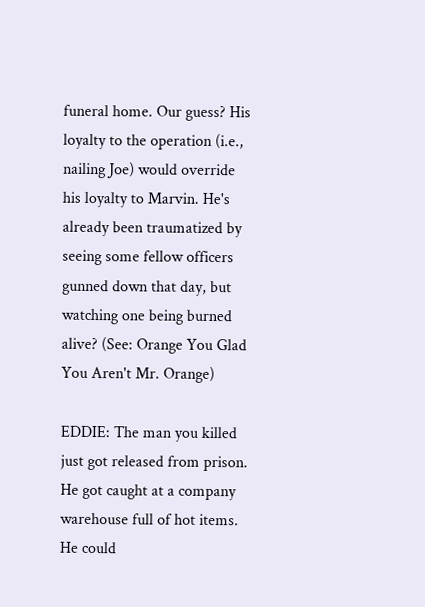funeral home. Our guess? His loyalty to the operation (i.e., nailing Joe) would override his loyalty to Marvin. He's already been traumatized by seeing some fellow officers gunned down that day, but watching one being burned alive? (See: Orange You Glad You Aren't Mr. Orange)

EDDIE: The man you killed just got released from prison. He got caught at a company warehouse full of hot items. He could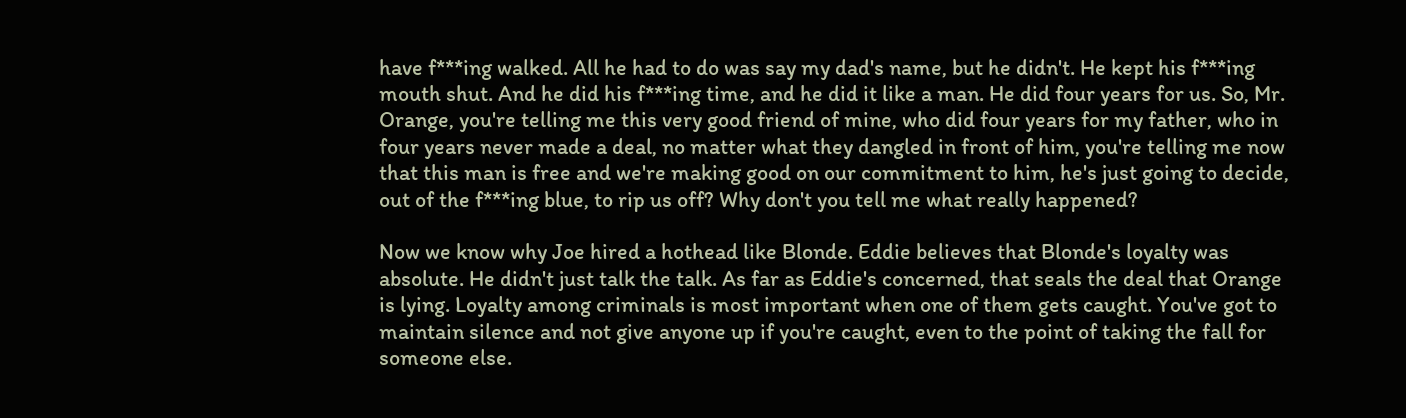have f***ing walked. All he had to do was say my dad's name, but he didn't. He kept his f***ing mouth shut. And he did his f***ing time, and he did it like a man. He did four years for us. So, Mr. Orange, you're telling me this very good friend of mine, who did four years for my father, who in four years never made a deal, no matter what they dangled in front of him, you're telling me now that this man is free and we're making good on our commitment to him, he's just going to decide, out of the f***ing blue, to rip us off? Why don't you tell me what really happened?

Now we know why Joe hired a hothead like Blonde. Eddie believes that Blonde's loyalty was absolute. He didn't just talk the talk. As far as Eddie's concerned, that seals the deal that Orange is lying. Loyalty among criminals is most important when one of them gets caught. You've got to maintain silence and not give anyone up if you're caught, even to the point of taking the fall for someone else.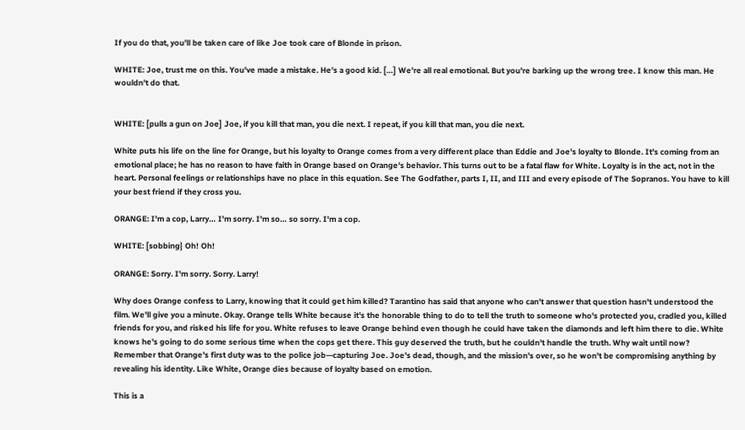If you do that, you'll be taken care of like Joe took care of Blonde in prison.

WHITE: Joe, trust me on this. You've made a mistake. He's a good kid. […] We're all real emotional. But you're barking up the wrong tree. I know this man. He wouldn't do that.


WHITE: [pulls a gun on Joe] Joe, if you kill that man, you die next. I repeat, if you kill that man, you die next.

White puts his life on the line for Orange, but his loyalty to Orange comes from a very different place than Eddie and Joe's loyalty to Blonde. It's coming from an emotional place; he has no reason to have faith in Orange based on Orange's behavior. This turns out to be a fatal flaw for White. Loyalty is in the act, not in the heart. Personal feelings or relationships have no place in this equation. See The Godfather, parts I, II, and III and every episode of The Sopranos. You have to kill your best friend if they cross you.

ORANGE: I'm a cop, Larry… I'm sorry. I'm so… so sorry. I'm a cop.

WHITE: [sobbing} Oh! Oh!

ORANGE: Sorry. I'm sorry. Sorry. Larry!

Why does Orange confess to Larry, knowing that it could get him killed? Tarantino has said that anyone who can't answer that question hasn't understood the film. We'll give you a minute. Okay. Orange tells White because it's the honorable thing to do to tell the truth to someone who's protected you, cradled you, killed friends for you, and risked his life for you. White refuses to leave Orange behind even though he could have taken the diamonds and left him there to die. White knows he's going to do some serious time when the cops get there. This guy deserved the truth, but he couldn't handle the truth. Why wait until now? Remember that Orange's first duty was to the police job—capturing Joe. Joe's dead, though, and the mission's over, so he won't be compromising anything by revealing his identity. Like White, Orange dies because of loyalty based on emotion.

This is a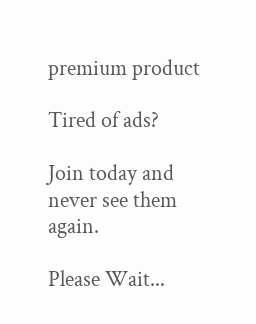premium product

Tired of ads?

Join today and never see them again.

Please Wait...